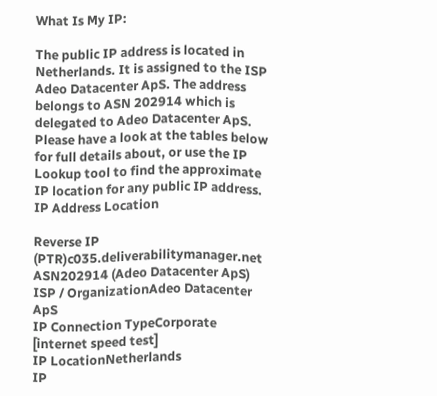What Is My IP:

The public IP address is located in Netherlands. It is assigned to the ISP Adeo Datacenter ApS. The address belongs to ASN 202914 which is delegated to Adeo Datacenter ApS.
Please have a look at the tables below for full details about, or use the IP Lookup tool to find the approximate IP location for any public IP address. IP Address Location

Reverse IP (PTR)c035.deliverabilitymanager.net
ASN202914 (Adeo Datacenter ApS)
ISP / OrganizationAdeo Datacenter ApS
IP Connection TypeCorporate [internet speed test]
IP LocationNetherlands
IP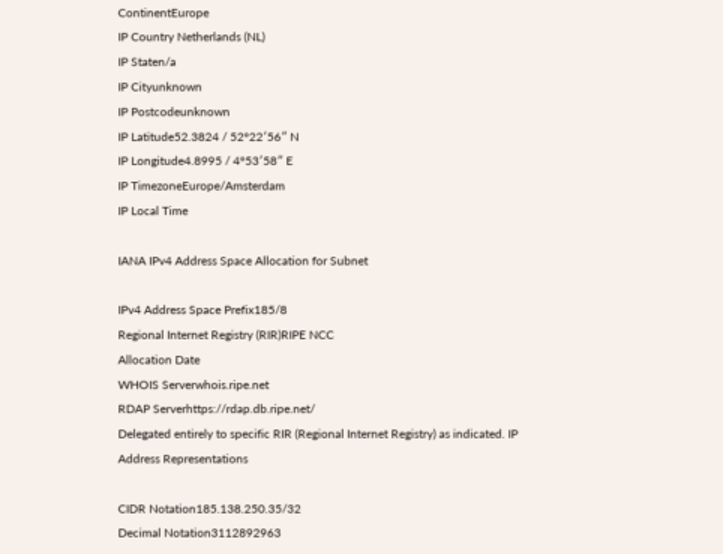ContinentEurope
IP Country Netherlands (NL)
IP Staten/a
IP Cityunknown
IP Postcodeunknown
IP Latitude52.3824 / 52°22′56″ N
IP Longitude4.8995 / 4°53′58″ E
IP TimezoneEurope/Amsterdam
IP Local Time

IANA IPv4 Address Space Allocation for Subnet

IPv4 Address Space Prefix185/8
Regional Internet Registry (RIR)RIPE NCC
Allocation Date
WHOIS Serverwhois.ripe.net
RDAP Serverhttps://rdap.db.ripe.net/
Delegated entirely to specific RIR (Regional Internet Registry) as indicated. IP Address Representations

CIDR Notation185.138.250.35/32
Decimal Notation3112892963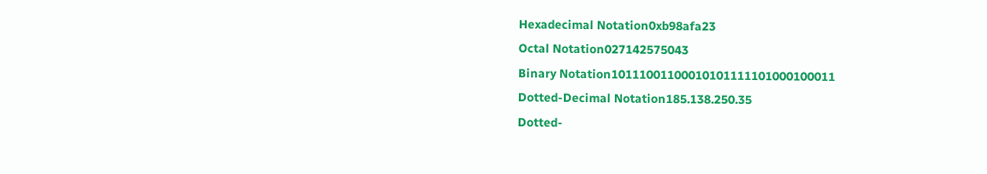Hexadecimal Notation0xb98afa23
Octal Notation027142575043
Binary Notation10111001100010101111101000100011
Dotted-Decimal Notation185.138.250.35
Dotted-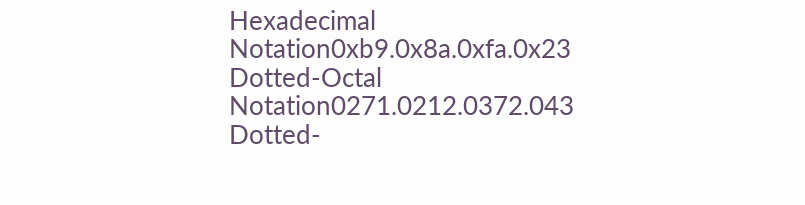Hexadecimal Notation0xb9.0x8a.0xfa.0x23
Dotted-Octal Notation0271.0212.0372.043
Dotted-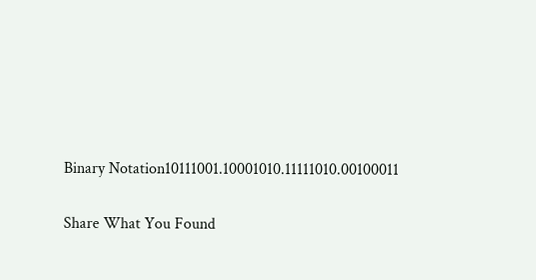Binary Notation10111001.10001010.11111010.00100011

Share What You Found